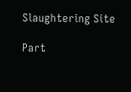Slaughtering Site

Part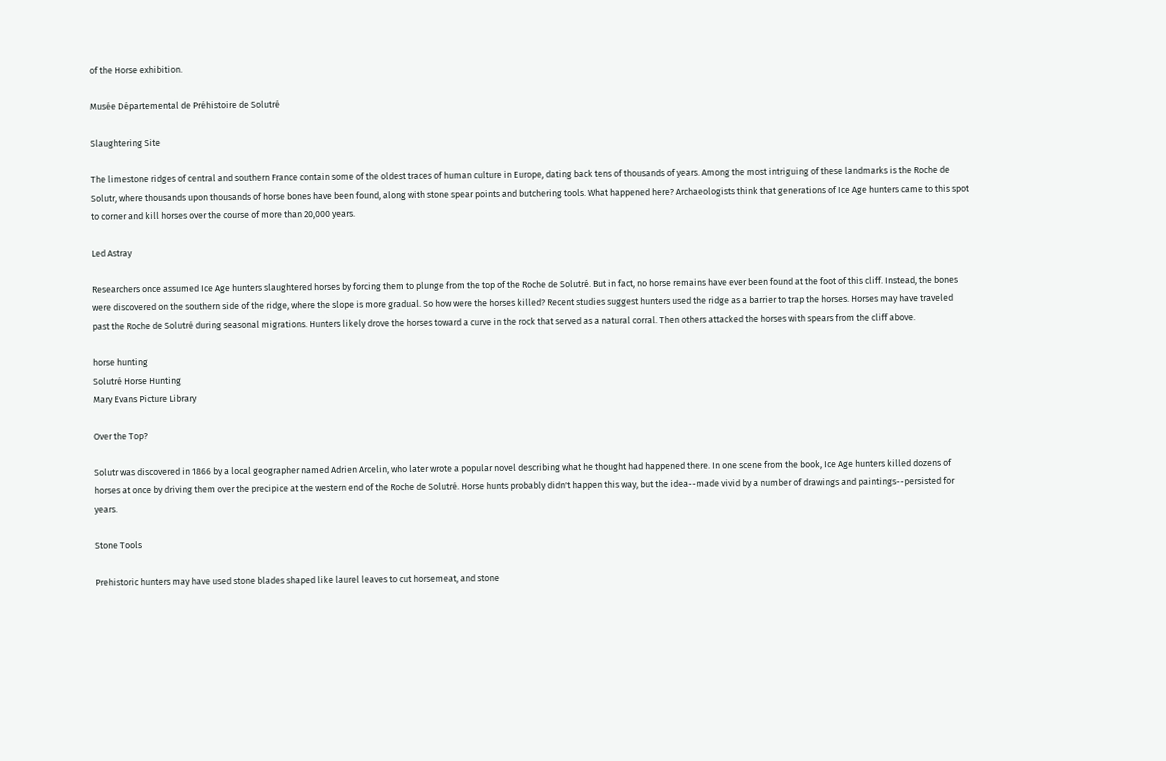of the Horse exhibition.

Musée Départemental de Préhistoire de Solutré

Slaughtering Site

The limestone ridges of central and southern France contain some of the oldest traces of human culture in Europe, dating back tens of thousands of years. Among the most intriguing of these landmarks is the Roche de Solutr, where thousands upon thousands of horse bones have been found, along with stone spear points and butchering tools. What happened here? Archaeologists think that generations of Ice Age hunters came to this spot to corner and kill horses over the course of more than 20,000 years.

Led Astray

Researchers once assumed Ice Age hunters slaughtered horses by forcing them to plunge from the top of the Roche de Solutré. But in fact, no horse remains have ever been found at the foot of this cliff. Instead, the bones were discovered on the southern side of the ridge, where the slope is more gradual. So how were the horses killed? Recent studies suggest hunters used the ridge as a barrier to trap the horses. Horses may have traveled past the Roche de Solutré during seasonal migrations. Hunters likely drove the horses toward a curve in the rock that served as a natural corral. Then others attacked the horses with spears from the cliff above.

horse hunting
Solutré Horse Hunting
Mary Evans Picture Library

Over the Top?

Solutr was discovered in 1866 by a local geographer named Adrien Arcelin, who later wrote a popular novel describing what he thought had happened there. In one scene from the book, Ice Age hunters killed dozens of horses at once by driving them over the precipice at the western end of the Roche de Solutré. Horse hunts probably didn't happen this way, but the idea--made vivid by a number of drawings and paintings--persisted for years.

Stone Tools

Prehistoric hunters may have used stone blades shaped like laurel leaves to cut horsemeat, and stone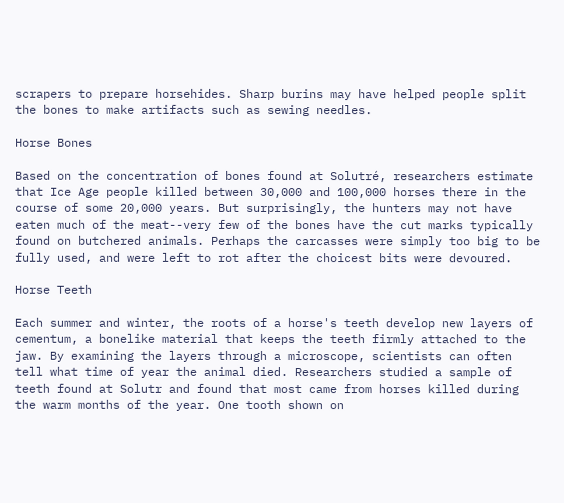scrapers to prepare horsehides. Sharp burins may have helped people split the bones to make artifacts such as sewing needles.

Horse Bones

Based on the concentration of bones found at Solutré, researchers estimate that Ice Age people killed between 30,000 and 100,000 horses there in the course of some 20,000 years. But surprisingly, the hunters may not have eaten much of the meat--very few of the bones have the cut marks typically found on butchered animals. Perhaps the carcasses were simply too big to be fully used, and were left to rot after the choicest bits were devoured.

Horse Teeth

Each summer and winter, the roots of a horse's teeth develop new layers of cementum, a bonelike material that keeps the teeth firmly attached to the jaw. By examining the layers through a microscope, scientists can often tell what time of year the animal died. Researchers studied a sample of teeth found at Solutr and found that most came from horses killed during the warm months of the year. One tooth shown on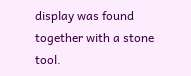display was found together with a stone tool.